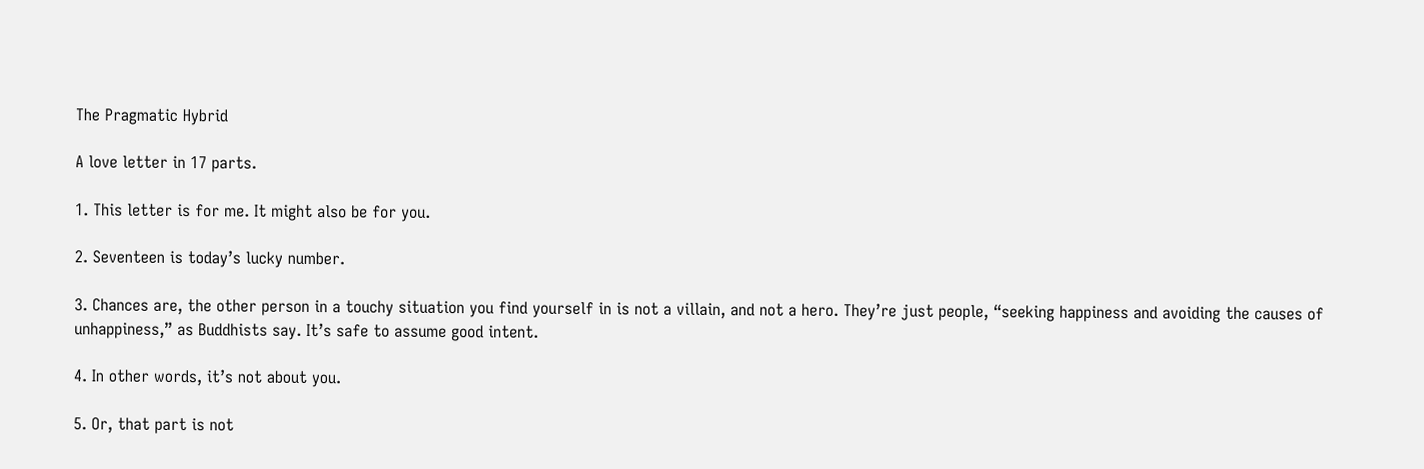The Pragmatic Hybrid

A love letter in 17 parts.

1. This letter is for me. It might also be for you.

2. Seventeen is today’s lucky number.

3. Chances are, the other person in a touchy situation you find yourself in is not a villain, and not a hero. They’re just people, “seeking happiness and avoiding the causes of unhappiness,” as Buddhists say. It’s safe to assume good intent.

4. In other words, it’s not about you.

5. Or, that part is not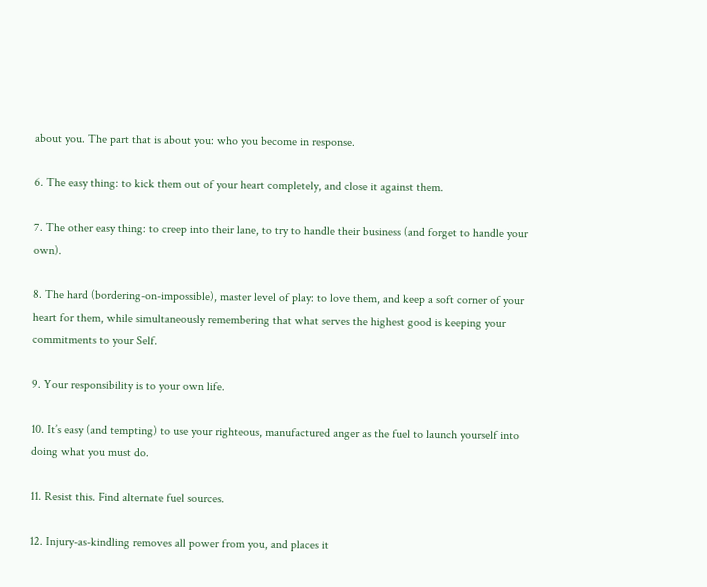about you. The part that is about you: who you become in response.

6. The easy thing: to kick them out of your heart completely, and close it against them.

7. The other easy thing: to creep into their lane, to try to handle their business (and forget to handle your own).

8. The hard (bordering-on-impossible), master level of play: to love them, and keep a soft corner of your heart for them, while simultaneously remembering that what serves the highest good is keeping your commitments to your Self.

9. Your responsibility is to your own life.

10. It’s easy (and tempting) to use your righteous, manufactured anger as the fuel to launch yourself into doing what you must do.

11. Resist this. Find alternate fuel sources.

12. Injury-as-kindling removes all power from you, and places it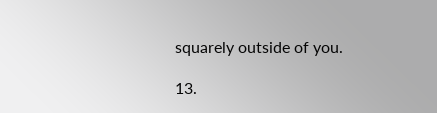squarely outside of you.

13.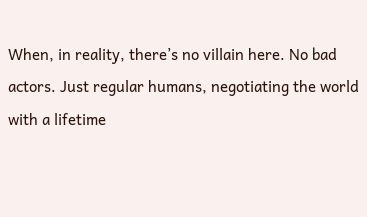When, in reality, there’s no villain here. No bad actors. Just regular humans, negotiating the world with a lifetime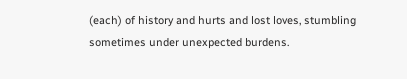(each) of history and hurts and lost loves, stumbling sometimes under unexpected burdens.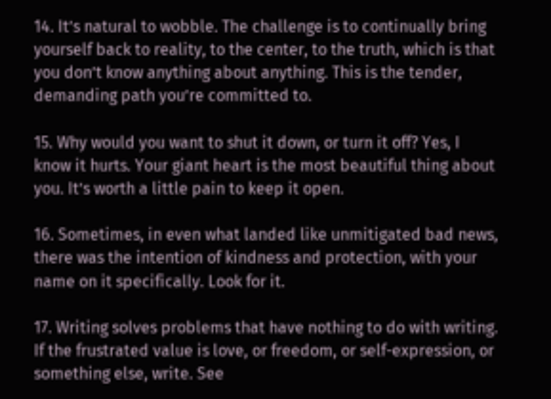14. It’s natural to wobble. The challenge is to continually bring yourself back to reality, to the center, to the truth, which is that you don’t know anything about anything. This is the tender, demanding path you’re committed to.

15. Why would you want to shut it down, or turn it off? Yes, I know it hurts. Your giant heart is the most beautiful thing about you. It’s worth a little pain to keep it open.

16. Sometimes, in even what landed like unmitigated bad news, there was the intention of kindness and protection, with your name on it specifically. Look for it.

17. Writing solves problems that have nothing to do with writing. If the frustrated value is love, or freedom, or self-expression, or something else, write. See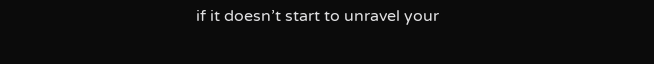if it doesn’t start to unravel your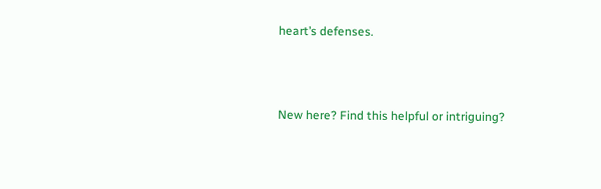heart’s defenses.



New here? Find this helpful or intriguing?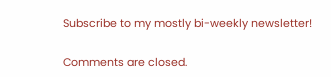Subscribe to my mostly bi-weekly newsletter!

Comments are closed.